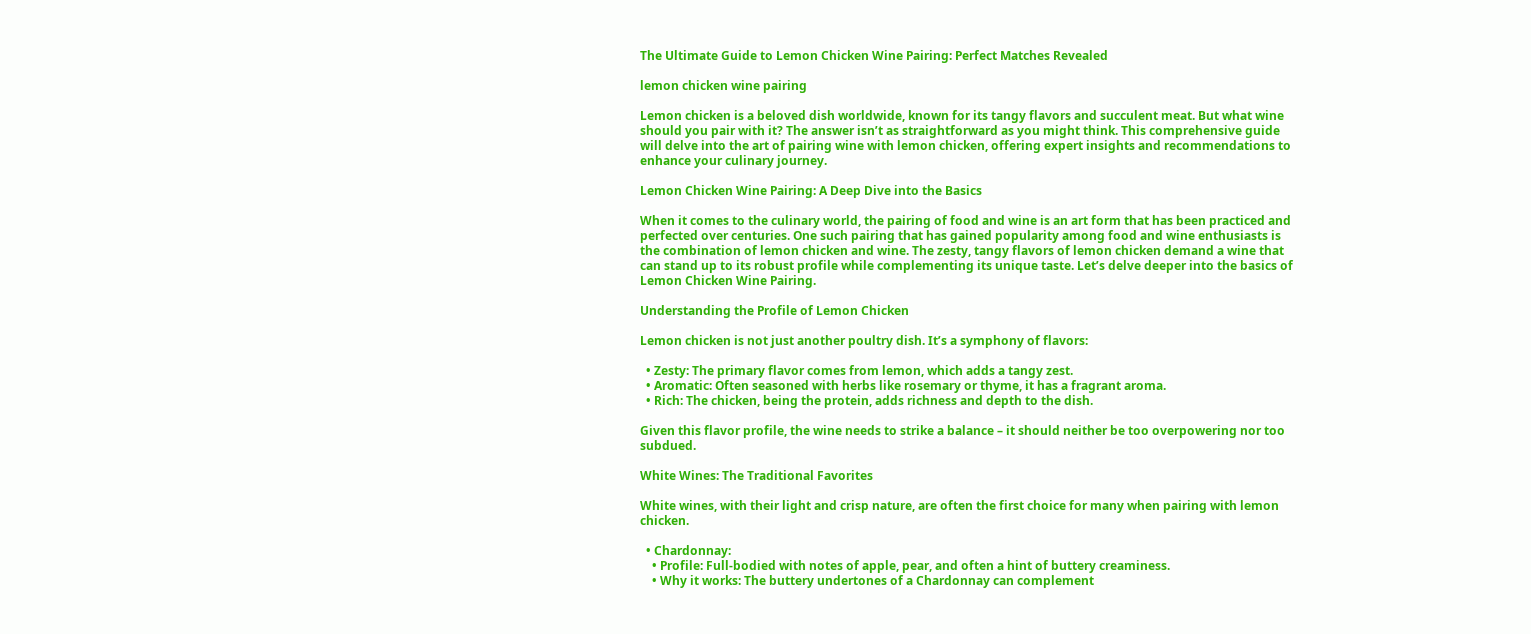The Ultimate Guide to Lemon Chicken Wine Pairing: Perfect Matches Revealed

lemon chicken wine pairing

Lemon chicken is a beloved dish worldwide, known for its tangy flavors and succulent meat. But what wine should you pair with it? The answer isn’t as straightforward as you might think. This comprehensive guide will delve into the art of pairing wine with lemon chicken, offering expert insights and recommendations to enhance your culinary journey.

Lemon Chicken Wine Pairing: A Deep Dive into the Basics

When it comes to the culinary world, the pairing of food and wine is an art form that has been practiced and perfected over centuries. One such pairing that has gained popularity among food and wine enthusiasts is the combination of lemon chicken and wine. The zesty, tangy flavors of lemon chicken demand a wine that can stand up to its robust profile while complementing its unique taste. Let’s delve deeper into the basics of Lemon Chicken Wine Pairing.

Understanding the Profile of Lemon Chicken

Lemon chicken is not just another poultry dish. It’s a symphony of flavors:

  • Zesty: The primary flavor comes from lemon, which adds a tangy zest.
  • Aromatic: Often seasoned with herbs like rosemary or thyme, it has a fragrant aroma.
  • Rich: The chicken, being the protein, adds richness and depth to the dish.

Given this flavor profile, the wine needs to strike a balance – it should neither be too overpowering nor too subdued.

White Wines: The Traditional Favorites

White wines, with their light and crisp nature, are often the first choice for many when pairing with lemon chicken.

  • Chardonnay:
    • Profile: Full-bodied with notes of apple, pear, and often a hint of buttery creaminess.
    • Why it works: The buttery undertones of a Chardonnay can complement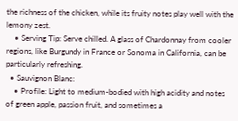the richness of the chicken, while its fruity notes play well with the lemony zest.
    • Serving Tip: Serve chilled. A glass of Chardonnay from cooler regions, like Burgundy in France or Sonoma in California, can be particularly refreshing.
  • Sauvignon Blanc:
    • Profile: Light to medium-bodied with high acidity and notes of green apple, passion fruit, and sometimes a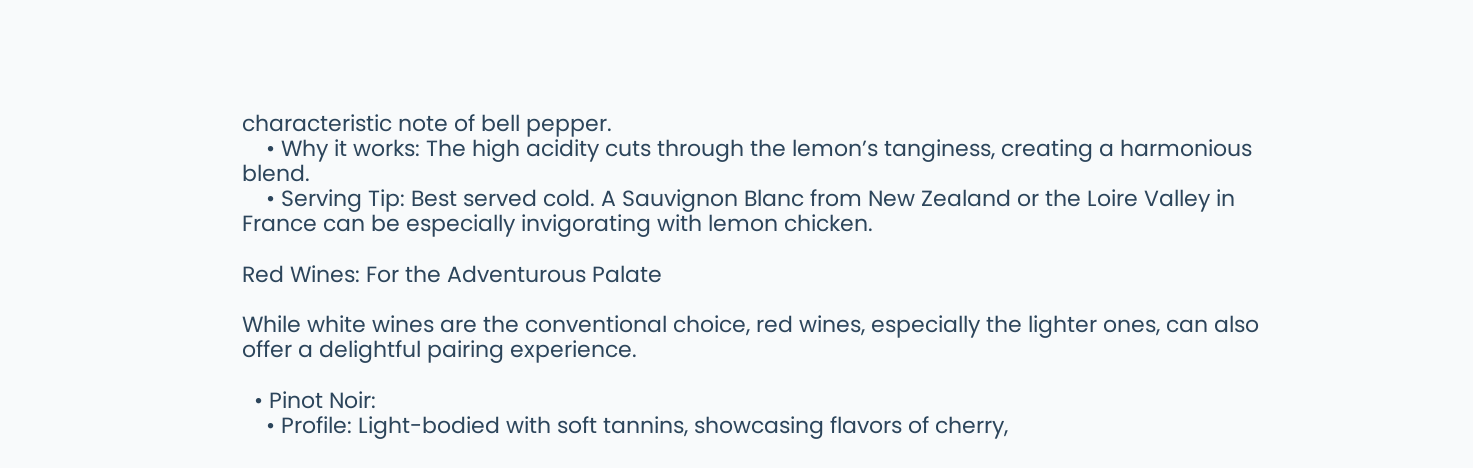characteristic note of bell pepper.
    • Why it works: The high acidity cuts through the lemon’s tanginess, creating a harmonious blend.
    • Serving Tip: Best served cold. A Sauvignon Blanc from New Zealand or the Loire Valley in France can be especially invigorating with lemon chicken.

Red Wines: For the Adventurous Palate

While white wines are the conventional choice, red wines, especially the lighter ones, can also offer a delightful pairing experience.

  • Pinot Noir:
    • Profile: Light-bodied with soft tannins, showcasing flavors of cherry,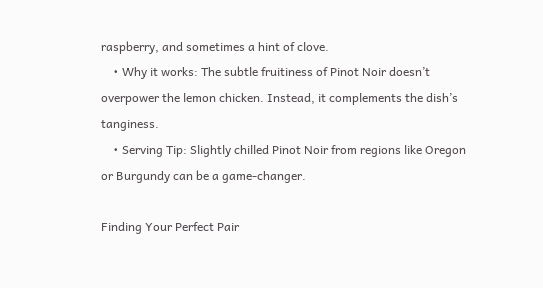raspberry, and sometimes a hint of clove.
    • Why it works: The subtle fruitiness of Pinot Noir doesn’t overpower the lemon chicken. Instead, it complements the dish’s tanginess.
    • Serving Tip: Slightly chilled Pinot Noir from regions like Oregon or Burgundy can be a game-changer.

Finding Your Perfect Pair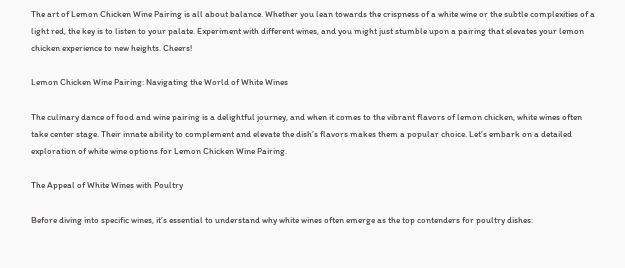The art of Lemon Chicken Wine Pairing is all about balance. Whether you lean towards the crispness of a white wine or the subtle complexities of a light red, the key is to listen to your palate. Experiment with different wines, and you might just stumble upon a pairing that elevates your lemon chicken experience to new heights. Cheers!

Lemon Chicken Wine Pairing: Navigating the World of White Wines

The culinary dance of food and wine pairing is a delightful journey, and when it comes to the vibrant flavors of lemon chicken, white wines often take center stage. Their innate ability to complement and elevate the dish’s flavors makes them a popular choice. Let’s embark on a detailed exploration of white wine options for Lemon Chicken Wine Pairing.

The Appeal of White Wines with Poultry

Before diving into specific wines, it’s essential to understand why white wines often emerge as the top contenders for poultry dishes: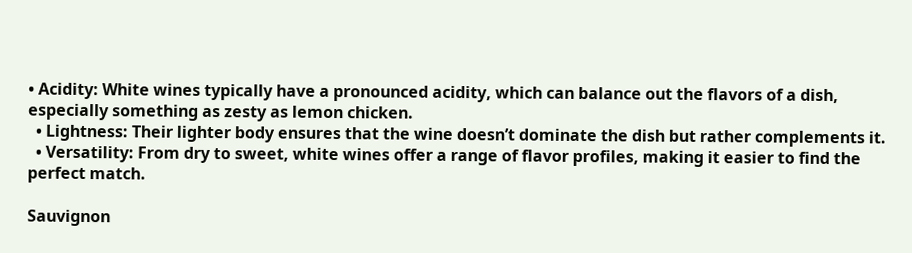• Acidity: White wines typically have a pronounced acidity, which can balance out the flavors of a dish, especially something as zesty as lemon chicken.
  • Lightness: Their lighter body ensures that the wine doesn’t dominate the dish but rather complements it.
  • Versatility: From dry to sweet, white wines offer a range of flavor profiles, making it easier to find the perfect match.

Sauvignon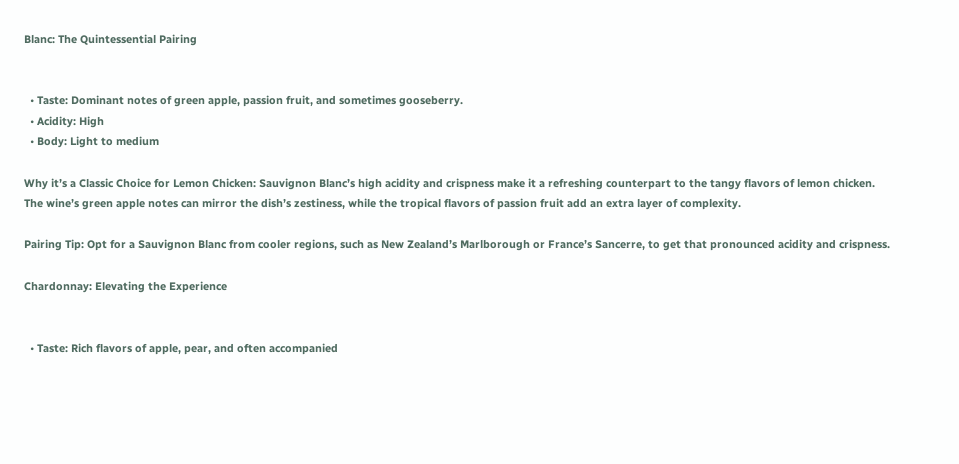Blanc: The Quintessential Pairing


  • Taste: Dominant notes of green apple, passion fruit, and sometimes gooseberry.
  • Acidity: High
  • Body: Light to medium

Why it’s a Classic Choice for Lemon Chicken: Sauvignon Blanc’s high acidity and crispness make it a refreshing counterpart to the tangy flavors of lemon chicken. The wine’s green apple notes can mirror the dish’s zestiness, while the tropical flavors of passion fruit add an extra layer of complexity.

Pairing Tip: Opt for a Sauvignon Blanc from cooler regions, such as New Zealand’s Marlborough or France’s Sancerre, to get that pronounced acidity and crispness.

Chardonnay: Elevating the Experience


  • Taste: Rich flavors of apple, pear, and often accompanied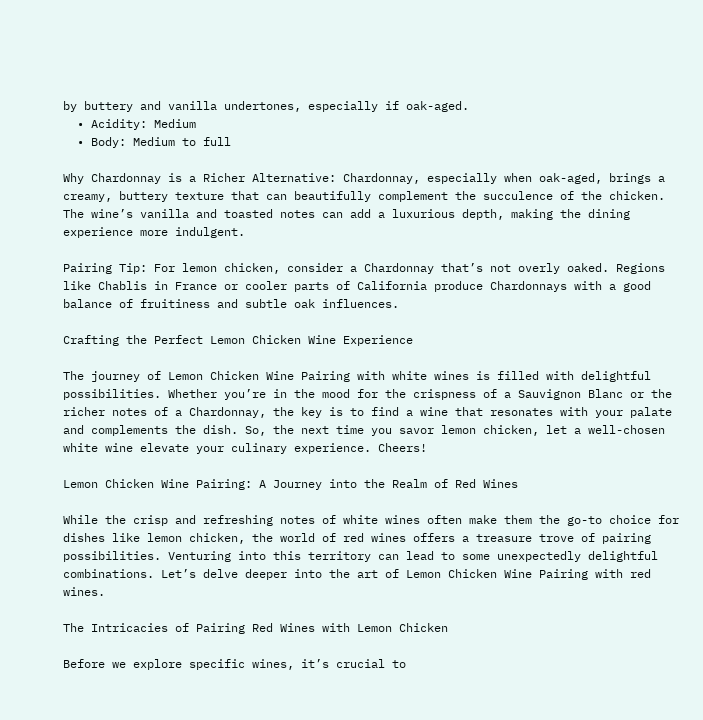by buttery and vanilla undertones, especially if oak-aged.
  • Acidity: Medium
  • Body: Medium to full

Why Chardonnay is a Richer Alternative: Chardonnay, especially when oak-aged, brings a creamy, buttery texture that can beautifully complement the succulence of the chicken. The wine’s vanilla and toasted notes can add a luxurious depth, making the dining experience more indulgent.

Pairing Tip: For lemon chicken, consider a Chardonnay that’s not overly oaked. Regions like Chablis in France or cooler parts of California produce Chardonnays with a good balance of fruitiness and subtle oak influences.

Crafting the Perfect Lemon Chicken Wine Experience

The journey of Lemon Chicken Wine Pairing with white wines is filled with delightful possibilities. Whether you’re in the mood for the crispness of a Sauvignon Blanc or the richer notes of a Chardonnay, the key is to find a wine that resonates with your palate and complements the dish. So, the next time you savor lemon chicken, let a well-chosen white wine elevate your culinary experience. Cheers!

Lemon Chicken Wine Pairing: A Journey into the Realm of Red Wines

While the crisp and refreshing notes of white wines often make them the go-to choice for dishes like lemon chicken, the world of red wines offers a treasure trove of pairing possibilities. Venturing into this territory can lead to some unexpectedly delightful combinations. Let’s delve deeper into the art of Lemon Chicken Wine Pairing with red wines.

The Intricacies of Pairing Red Wines with Lemon Chicken

Before we explore specific wines, it’s crucial to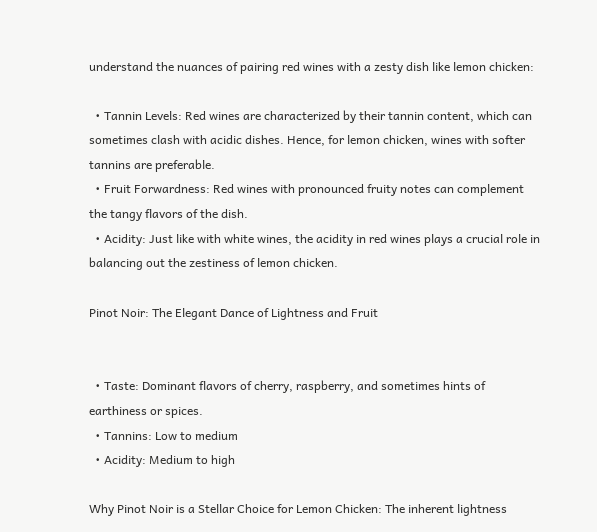understand the nuances of pairing red wines with a zesty dish like lemon chicken:

  • Tannin Levels: Red wines are characterized by their tannin content, which can sometimes clash with acidic dishes. Hence, for lemon chicken, wines with softer tannins are preferable.
  • Fruit Forwardness: Red wines with pronounced fruity notes can complement the tangy flavors of the dish.
  • Acidity: Just like with white wines, the acidity in red wines plays a crucial role in balancing out the zestiness of lemon chicken.

Pinot Noir: The Elegant Dance of Lightness and Fruit


  • Taste: Dominant flavors of cherry, raspberry, and sometimes hints of earthiness or spices.
  • Tannins: Low to medium
  • Acidity: Medium to high

Why Pinot Noir is a Stellar Choice for Lemon Chicken: The inherent lightness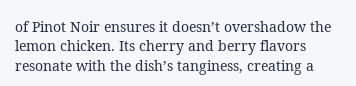of Pinot Noir ensures it doesn’t overshadow the lemon chicken. Its cherry and berry flavors resonate with the dish’s tanginess, creating a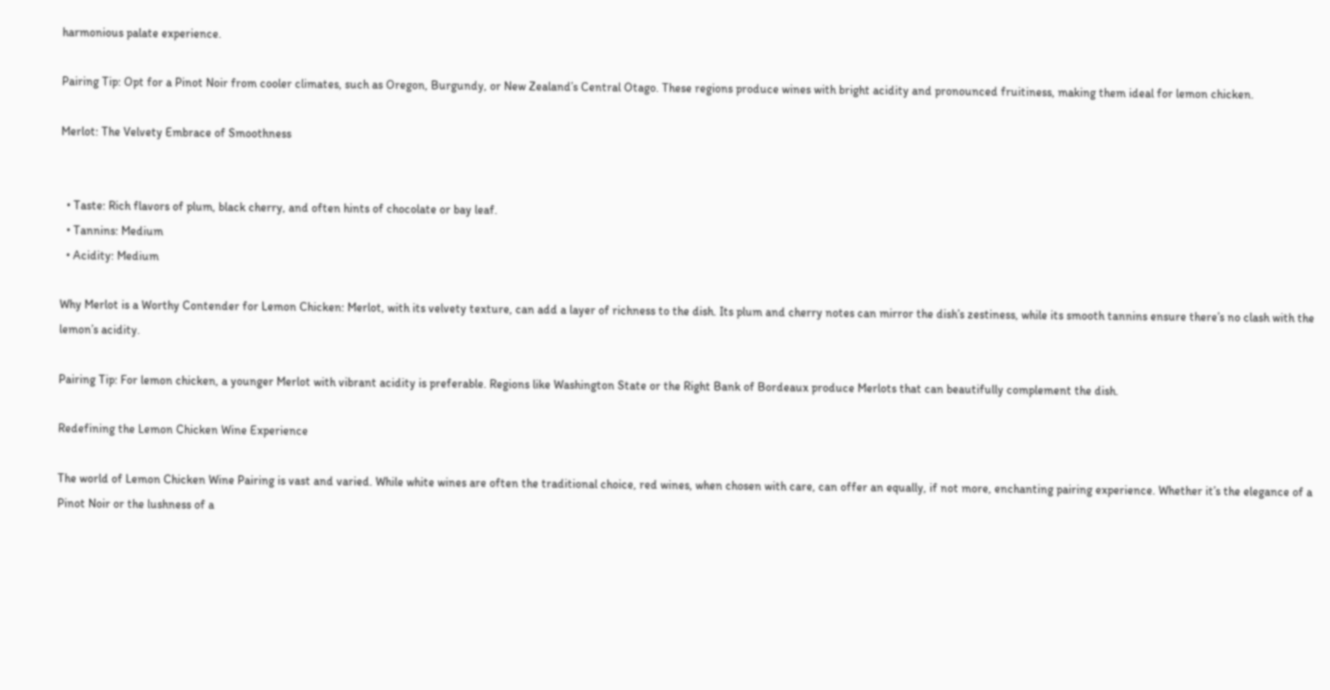harmonious palate experience.

Pairing Tip: Opt for a Pinot Noir from cooler climates, such as Oregon, Burgundy, or New Zealand’s Central Otago. These regions produce wines with bright acidity and pronounced fruitiness, making them ideal for lemon chicken.

Merlot: The Velvety Embrace of Smoothness


  • Taste: Rich flavors of plum, black cherry, and often hints of chocolate or bay leaf.
  • Tannins: Medium
  • Acidity: Medium

Why Merlot is a Worthy Contender for Lemon Chicken: Merlot, with its velvety texture, can add a layer of richness to the dish. Its plum and cherry notes can mirror the dish’s zestiness, while its smooth tannins ensure there’s no clash with the lemon’s acidity.

Pairing Tip: For lemon chicken, a younger Merlot with vibrant acidity is preferable. Regions like Washington State or the Right Bank of Bordeaux produce Merlots that can beautifully complement the dish.

Redefining the Lemon Chicken Wine Experience

The world of Lemon Chicken Wine Pairing is vast and varied. While white wines are often the traditional choice, red wines, when chosen with care, can offer an equally, if not more, enchanting pairing experience. Whether it’s the elegance of a Pinot Noir or the lushness of a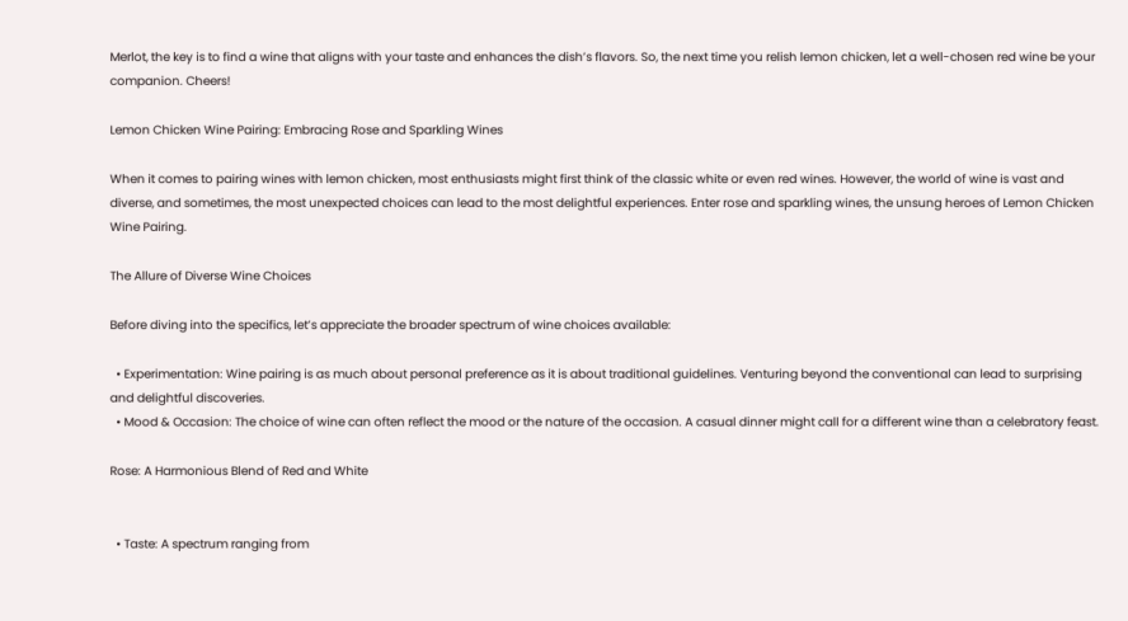Merlot, the key is to find a wine that aligns with your taste and enhances the dish’s flavors. So, the next time you relish lemon chicken, let a well-chosen red wine be your companion. Cheers!

Lemon Chicken Wine Pairing: Embracing Rose and Sparkling Wines

When it comes to pairing wines with lemon chicken, most enthusiasts might first think of the classic white or even red wines. However, the world of wine is vast and diverse, and sometimes, the most unexpected choices can lead to the most delightful experiences. Enter rose and sparkling wines, the unsung heroes of Lemon Chicken Wine Pairing.

The Allure of Diverse Wine Choices

Before diving into the specifics, let’s appreciate the broader spectrum of wine choices available:

  • Experimentation: Wine pairing is as much about personal preference as it is about traditional guidelines. Venturing beyond the conventional can lead to surprising and delightful discoveries.
  • Mood & Occasion: The choice of wine can often reflect the mood or the nature of the occasion. A casual dinner might call for a different wine than a celebratory feast.

Rose: A Harmonious Blend of Red and White


  • Taste: A spectrum ranging from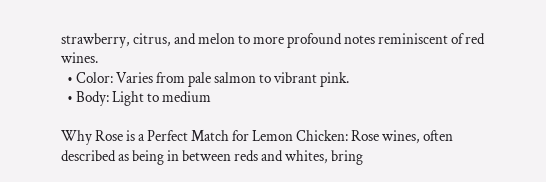strawberry, citrus, and melon to more profound notes reminiscent of red wines.
  • Color: Varies from pale salmon to vibrant pink.
  • Body: Light to medium

Why Rose is a Perfect Match for Lemon Chicken: Rose wines, often described as being in between reds and whites, bring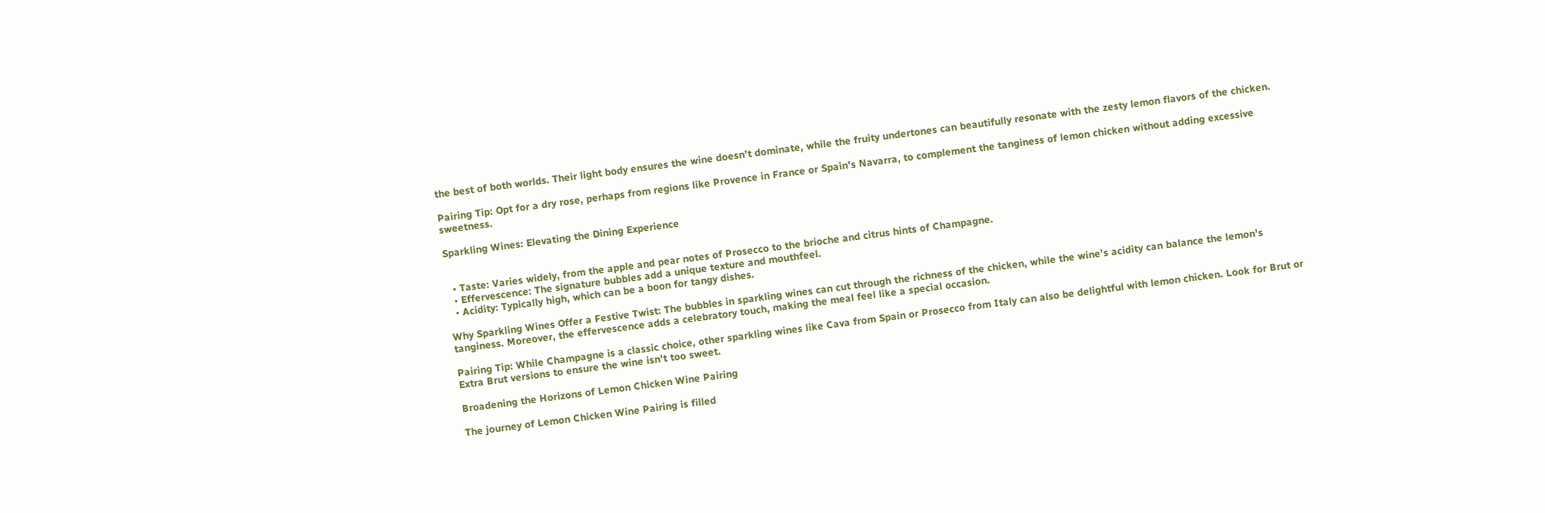the best of both worlds. Their light body ensures the wine doesn’t dominate, while the fruity undertones can beautifully resonate with the zesty lemon flavors of the chicken.

Pairing Tip: Opt for a dry rose, perhaps from regions like Provence in France or Spain’s Navarra, to complement the tanginess of lemon chicken without adding excessive sweetness.

Sparkling Wines: Elevating the Dining Experience


  • Taste: Varies widely, from the apple and pear notes of Prosecco to the brioche and citrus hints of Champagne.
  • Effervescence: The signature bubbles add a unique texture and mouthfeel.
  • Acidity: Typically high, which can be a boon for tangy dishes.

Why Sparkling Wines Offer a Festive Twist: The bubbles in sparkling wines can cut through the richness of the chicken, while the wine’s acidity can balance the lemon’s tanginess. Moreover, the effervescence adds a celebratory touch, making the meal feel like a special occasion.

Pairing Tip: While Champagne is a classic choice, other sparkling wines like Cava from Spain or Prosecco from Italy can also be delightful with lemon chicken. Look for Brut or Extra Brut versions to ensure the wine isn’t too sweet.

Broadening the Horizons of Lemon Chicken Wine Pairing

The journey of Lemon Chicken Wine Pairing is filled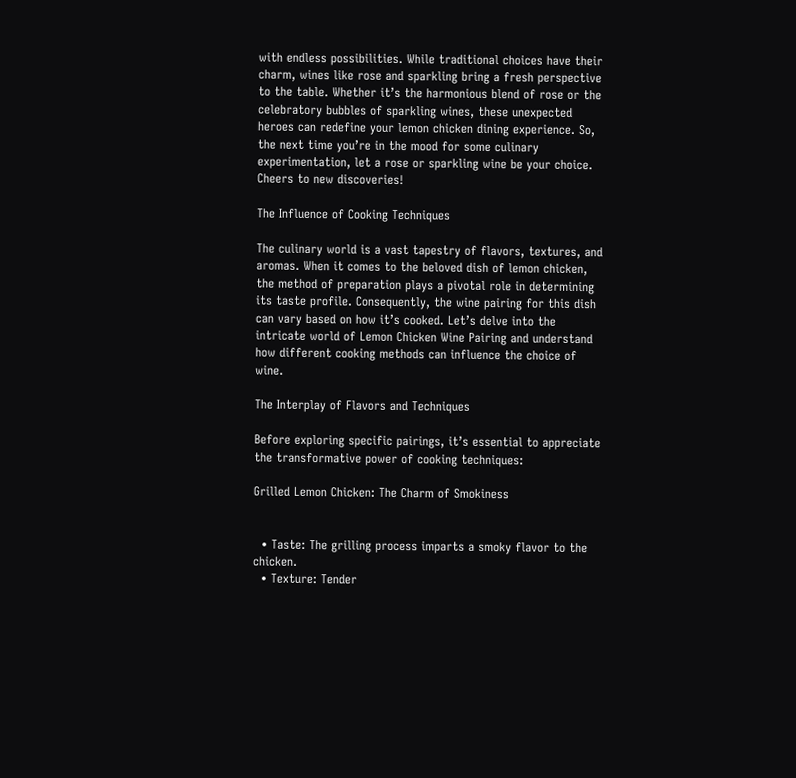with endless possibilities. While traditional choices have their charm, wines like rose and sparkling bring a fresh perspective to the table. Whether it’s the harmonious blend of rose or the celebratory bubbles of sparkling wines, these unexpected heroes can redefine your lemon chicken dining experience. So, the next time you’re in the mood for some culinary experimentation, let a rose or sparkling wine be your choice. Cheers to new discoveries!

The Influence of Cooking Techniques

The culinary world is a vast tapestry of flavors, textures, and aromas. When it comes to the beloved dish of lemon chicken, the method of preparation plays a pivotal role in determining its taste profile. Consequently, the wine pairing for this dish can vary based on how it’s cooked. Let’s delve into the intricate world of Lemon Chicken Wine Pairing and understand how different cooking methods can influence the choice of wine.

The Interplay of Flavors and Techniques

Before exploring specific pairings, it’s essential to appreciate the transformative power of cooking techniques:

Grilled Lemon Chicken: The Charm of Smokiness


  • Taste: The grilling process imparts a smoky flavor to the chicken.
  • Texture: Tender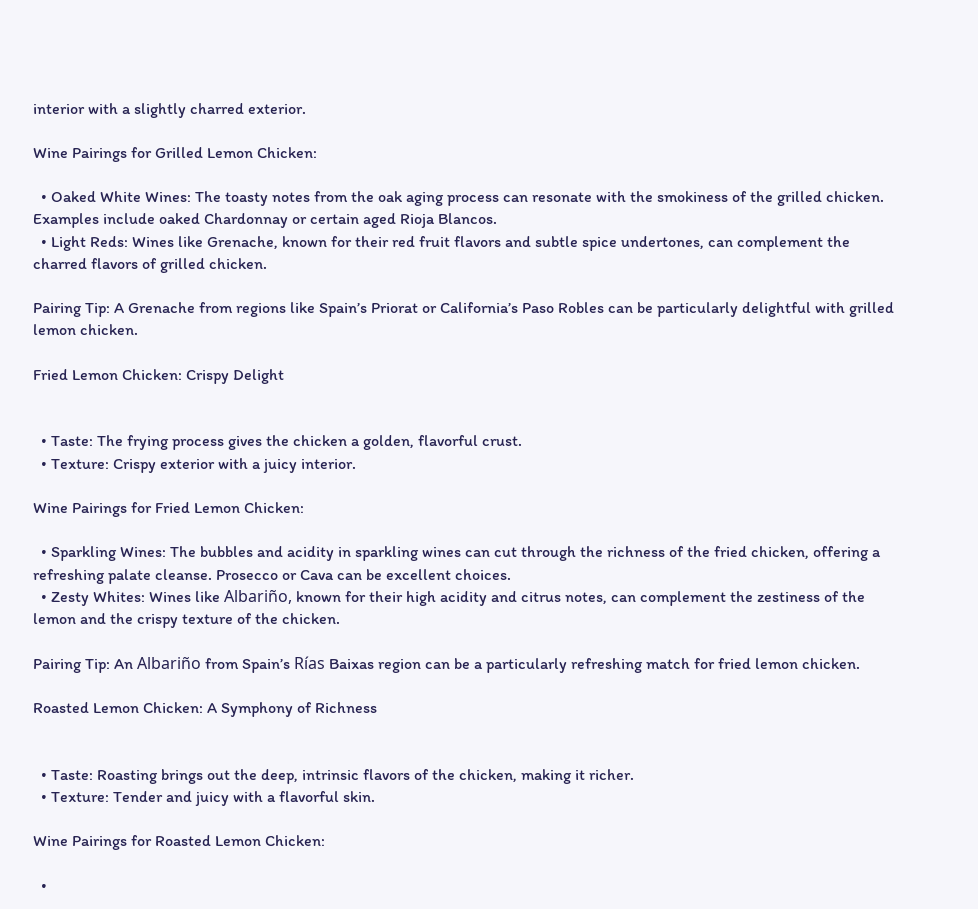interior with a slightly charred exterior.

Wine Pairings for Grilled Lemon Chicken:

  • Oaked White Wines: The toasty notes from the oak aging process can resonate with the smokiness of the grilled chicken. Examples include oaked Chardonnay or certain aged Rioja Blancos.
  • Light Reds: Wines like Grenache, known for their red fruit flavors and subtle spice undertones, can complement the charred flavors of grilled chicken.

Pairing Tip: A Grenache from regions like Spain’s Priorat or California’s Paso Robles can be particularly delightful with grilled lemon chicken.

Fried Lemon Chicken: Crispy Delight


  • Taste: The frying process gives the chicken a golden, flavorful crust.
  • Texture: Crispy exterior with a juicy interior.

Wine Pairings for Fried Lemon Chicken:

  • Sparkling Wines: The bubbles and acidity in sparkling wines can cut through the richness of the fried chicken, offering a refreshing palate cleanse. Prosecco or Cava can be excellent choices.
  • Zesty Whites: Wines like Albariño, known for their high acidity and citrus notes, can complement the zestiness of the lemon and the crispy texture of the chicken.

Pairing Tip: An Albariño from Spain’s Rías Baixas region can be a particularly refreshing match for fried lemon chicken.

Roasted Lemon Chicken: A Symphony of Richness


  • Taste: Roasting brings out the deep, intrinsic flavors of the chicken, making it richer.
  • Texture: Tender and juicy with a flavorful skin.

Wine Pairings for Roasted Lemon Chicken:

  •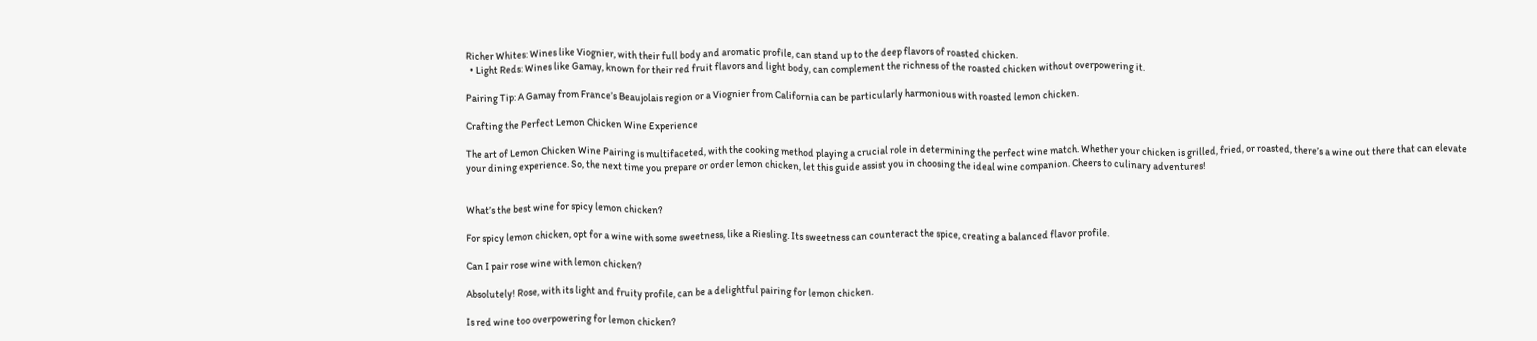Richer Whites: Wines like Viognier, with their full body and aromatic profile, can stand up to the deep flavors of roasted chicken.
  • Light Reds: Wines like Gamay, known for their red fruit flavors and light body, can complement the richness of the roasted chicken without overpowering it.

Pairing Tip: A Gamay from France’s Beaujolais region or a Viognier from California can be particularly harmonious with roasted lemon chicken.

Crafting the Perfect Lemon Chicken Wine Experience

The art of Lemon Chicken Wine Pairing is multifaceted, with the cooking method playing a crucial role in determining the perfect wine match. Whether your chicken is grilled, fried, or roasted, there’s a wine out there that can elevate your dining experience. So, the next time you prepare or order lemon chicken, let this guide assist you in choosing the ideal wine companion. Cheers to culinary adventures!


What’s the best wine for spicy lemon chicken?

For spicy lemon chicken, opt for a wine with some sweetness, like a Riesling. Its sweetness can counteract the spice, creating a balanced flavor profile.

Can I pair rose wine with lemon chicken?

Absolutely! Rose, with its light and fruity profile, can be a delightful pairing for lemon chicken.

Is red wine too overpowering for lemon chicken?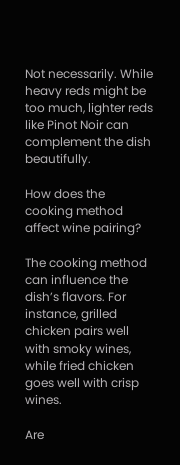Not necessarily. While heavy reds might be too much, lighter reds like Pinot Noir can complement the dish beautifully.

How does the cooking method affect wine pairing?

The cooking method can influence the dish’s flavors. For instance, grilled chicken pairs well with smoky wines, while fried chicken goes well with crisp wines.

Are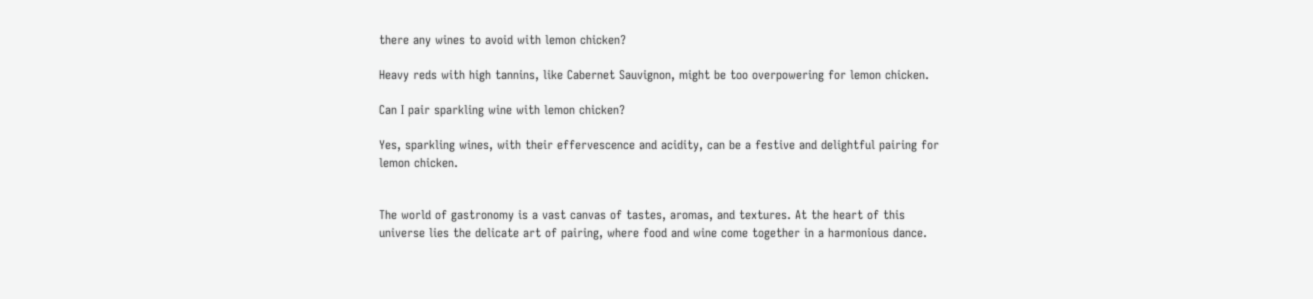there any wines to avoid with lemon chicken?

Heavy reds with high tannins, like Cabernet Sauvignon, might be too overpowering for lemon chicken.

Can I pair sparkling wine with lemon chicken?

Yes, sparkling wines, with their effervescence and acidity, can be a festive and delightful pairing for lemon chicken.


The world of gastronomy is a vast canvas of tastes, aromas, and textures. At the heart of this universe lies the delicate art of pairing, where food and wine come together in a harmonious dance.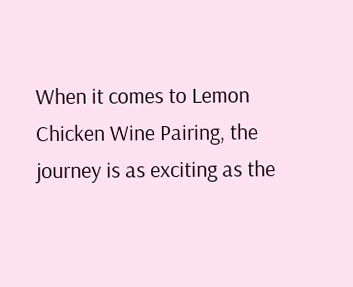When it comes to Lemon Chicken Wine Pairing, the journey is as exciting as the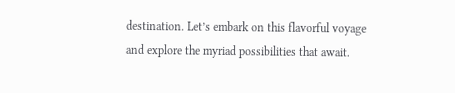destination. Let’s embark on this flavorful voyage and explore the myriad possibilities that await.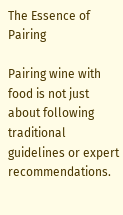The Essence of Pairing

Pairing wine with food is not just about following traditional guidelines or expert recommendations.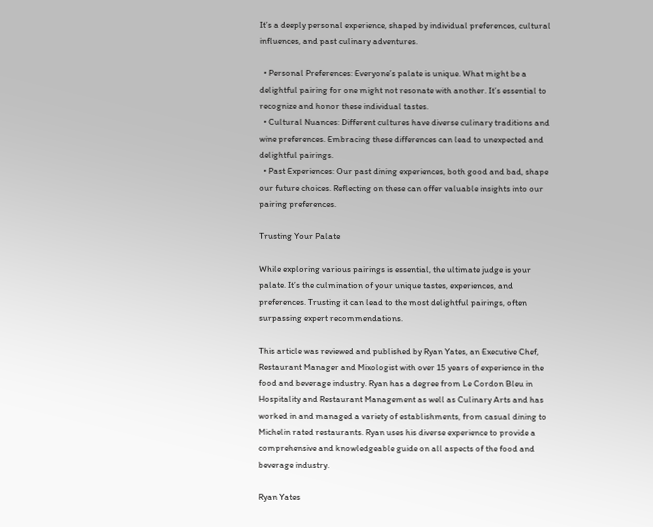It’s a deeply personal experience, shaped by individual preferences, cultural influences, and past culinary adventures.

  • Personal Preferences: Everyone’s palate is unique. What might be a delightful pairing for one might not resonate with another. It’s essential to recognize and honor these individual tastes.
  • Cultural Nuances: Different cultures have diverse culinary traditions and wine preferences. Embracing these differences can lead to unexpected and delightful pairings.
  • Past Experiences: Our past dining experiences, both good and bad, shape our future choices. Reflecting on these can offer valuable insights into our pairing preferences.

Trusting Your Palate

While exploring various pairings is essential, the ultimate judge is your palate. It’s the culmination of your unique tastes, experiences, and preferences. Trusting it can lead to the most delightful pairings, often surpassing expert recommendations.

This article was reviewed and published by Ryan Yates, an Executive Chef, Restaurant Manager and Mixologist with over 15 years of experience in the food and beverage industry. Ryan has a degree from Le Cordon Bleu in Hospitality and Restaurant Management as well as Culinary Arts and has worked in and managed a variety of establishments, from casual dining to Michelin rated restaurants. Ryan uses his diverse experience to provide a comprehensive and knowledgeable guide on all aspects of the food and beverage industry.

Ryan Yates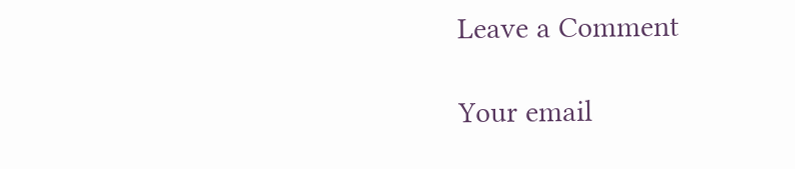Leave a Comment

Your email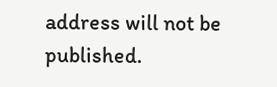address will not be published.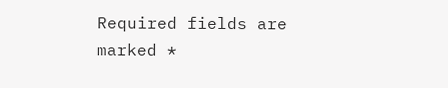Required fields are marked *